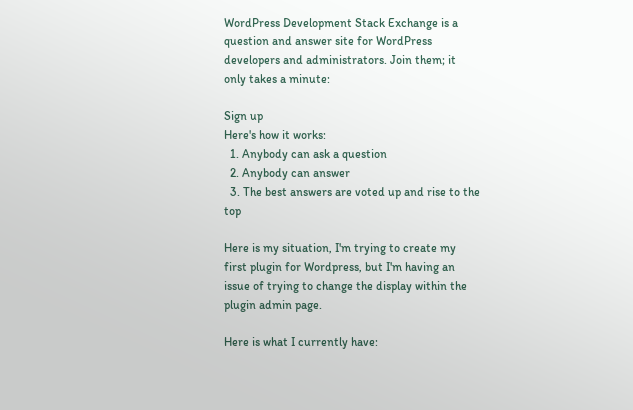WordPress Development Stack Exchange is a question and answer site for WordPress developers and administrators. Join them; it only takes a minute:

Sign up
Here's how it works:
  1. Anybody can ask a question
  2. Anybody can answer
  3. The best answers are voted up and rise to the top

Here is my situation, I'm trying to create my first plugin for Wordpress, but I'm having an issue of trying to change the display within the plugin admin page.

Here is what I currently have: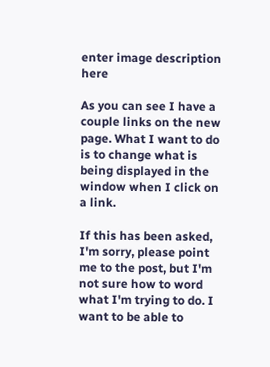enter image description here

As you can see I have a couple links on the new page. What I want to do is to change what is being displayed in the window when I click on a link.

If this has been asked, I'm sorry, please point me to the post, but I'm not sure how to word what I'm trying to do. I want to be able to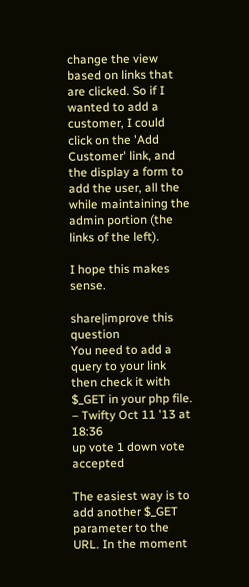change the view based on links that are clicked. So if I wanted to add a customer, I could click on the 'Add Customer' link, and the display a form to add the user, all the while maintaining the admin portion (the links of the left).

I hope this makes sense.

share|improve this question
You need to add a query to your link then check it with $_GET in your php file. – Twifty Oct 11 '13 at 18:36
up vote 1 down vote accepted

The easiest way is to add another $_GET parameter to the URL. In the moment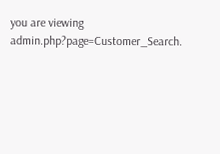you are viewing admin.php?page=Customer_Search.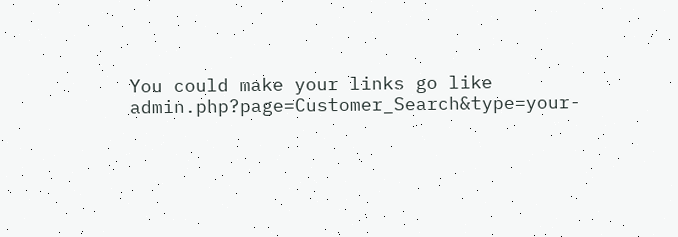You could make your links go like admin.php?page=Customer_Search&type=your-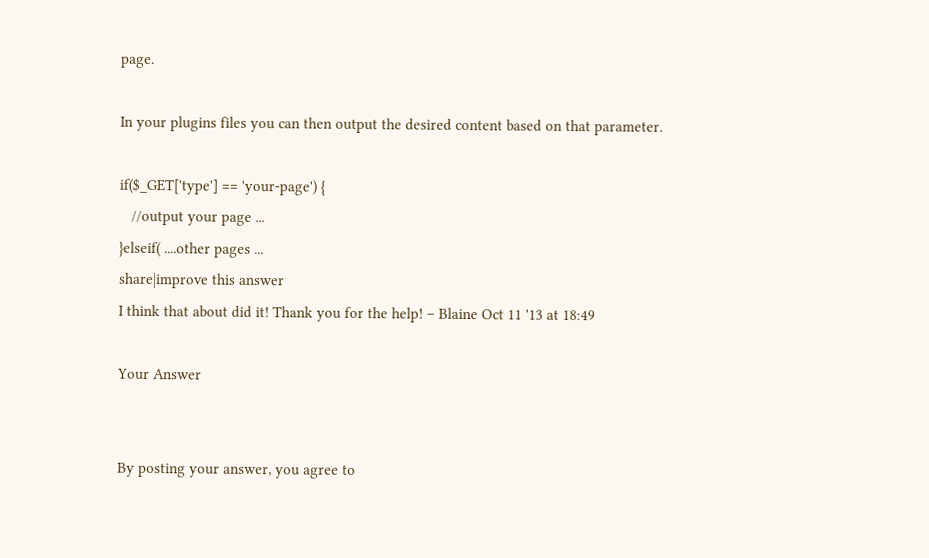page.

In your plugins files you can then output the desired content based on that parameter.

if($_GET['type'] == 'your-page') {
   //output your page ...
}elseif( ....other pages ...
share|improve this answer
I think that about did it! Thank you for the help! – Blaine Oct 11 '13 at 18:49

Your Answer


By posting your answer, you agree to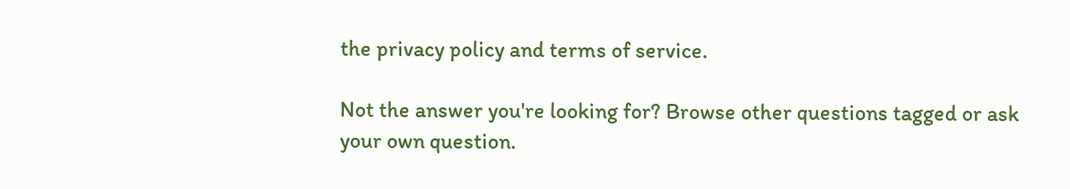the privacy policy and terms of service.

Not the answer you're looking for? Browse other questions tagged or ask your own question.